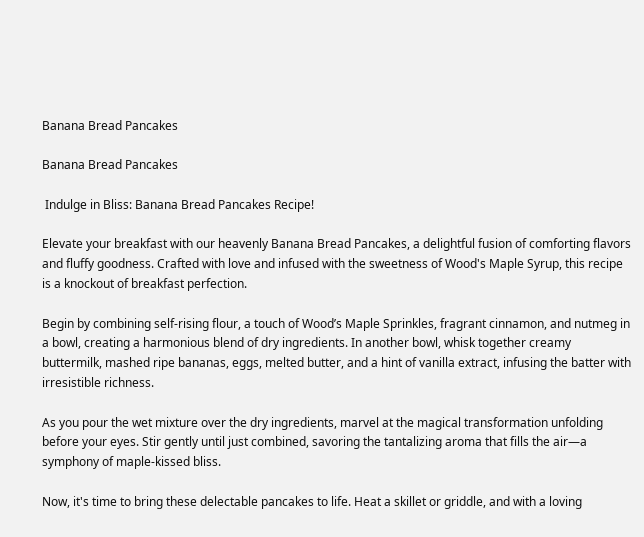Banana Bread Pancakes

Banana Bread Pancakes

 Indulge in Bliss: Banana Bread Pancakes Recipe!

Elevate your breakfast with our heavenly Banana Bread Pancakes, a delightful fusion of comforting flavors and fluffy goodness. Crafted with love and infused with the sweetness of Wood's Maple Syrup, this recipe is a knockout of breakfast perfection.

Begin by combining self-rising flour, a touch of Wood’s Maple Sprinkles, fragrant cinnamon, and nutmeg in a bowl, creating a harmonious blend of dry ingredients. In another bowl, whisk together creamy buttermilk, mashed ripe bananas, eggs, melted butter, and a hint of vanilla extract, infusing the batter with irresistible richness.

As you pour the wet mixture over the dry ingredients, marvel at the magical transformation unfolding before your eyes. Stir gently until just combined, savoring the tantalizing aroma that fills the air—a symphony of maple-kissed bliss.

Now, it's time to bring these delectable pancakes to life. Heat a skillet or griddle, and with a loving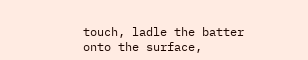touch, ladle the batter onto the surface,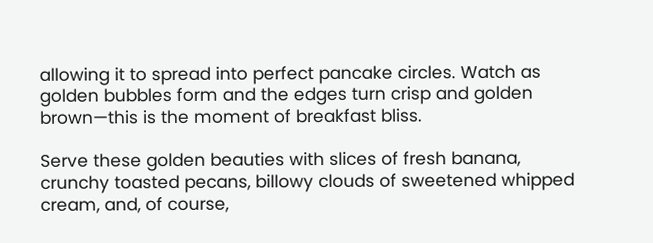allowing it to spread into perfect pancake circles. Watch as golden bubbles form and the edges turn crisp and golden brown—this is the moment of breakfast bliss.

Serve these golden beauties with slices of fresh banana, crunchy toasted pecans, billowy clouds of sweetened whipped cream, and, of course,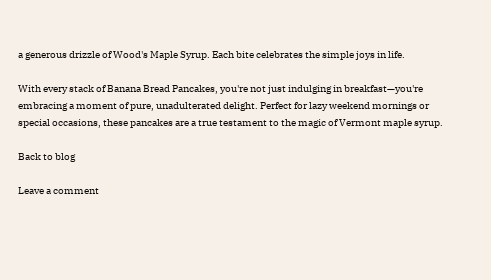a generous drizzle of Wood's Maple Syrup. Each bite celebrates the simple joys in life.

With every stack of Banana Bread Pancakes, you're not just indulging in breakfast—you're embracing a moment of pure, unadulterated delight. Perfect for lazy weekend mornings or special occasions, these pancakes are a true testament to the magic of Vermont maple syrup.

Back to blog

Leave a comment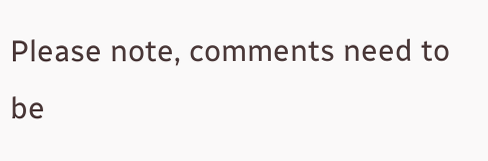Please note, comments need to be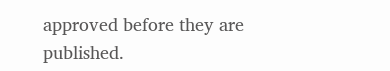approved before they are published.